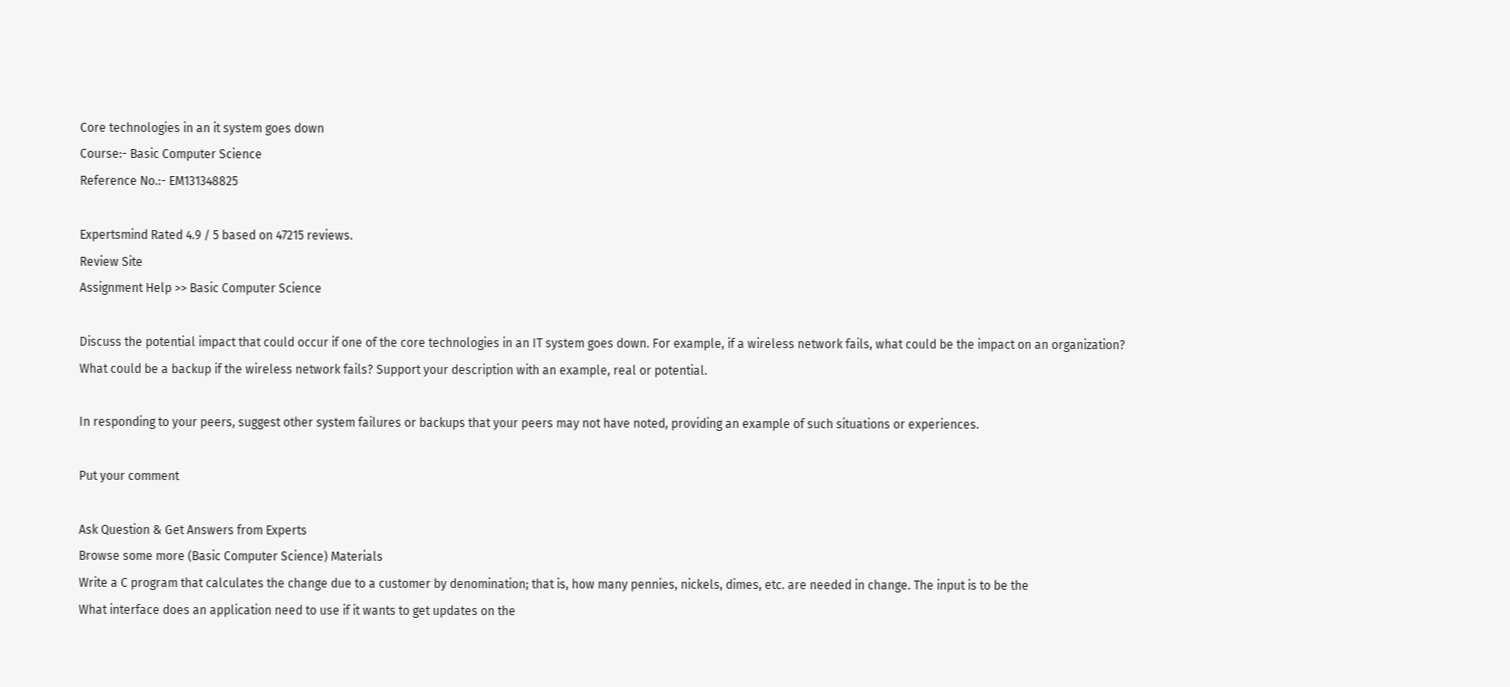Core technologies in an it system goes down
Course:- Basic Computer Science
Reference No.:- EM131348825

Expertsmind Rated 4.9 / 5 based on 47215 reviews.
Review Site
Assignment Help >> Basic Computer Science

Discuss the potential impact that could occur if one of the core technologies in an IT system goes down. For example, if a wireless network fails, what could be the impact on an organization? What could be a backup if the wireless network fails? Support your description with an example, real or potential.

In responding to your peers, suggest other system failures or backups that your peers may not have noted, providing an example of such situations or experiences.

Put your comment

Ask Question & Get Answers from Experts
Browse some more (Basic Computer Science) Materials
Write a C program that calculates the change due to a customer by denomination; that is, how many pennies, nickels, dimes, etc. are needed in change. The input is to be the
What interface does an application need to use if it wants to get updates on the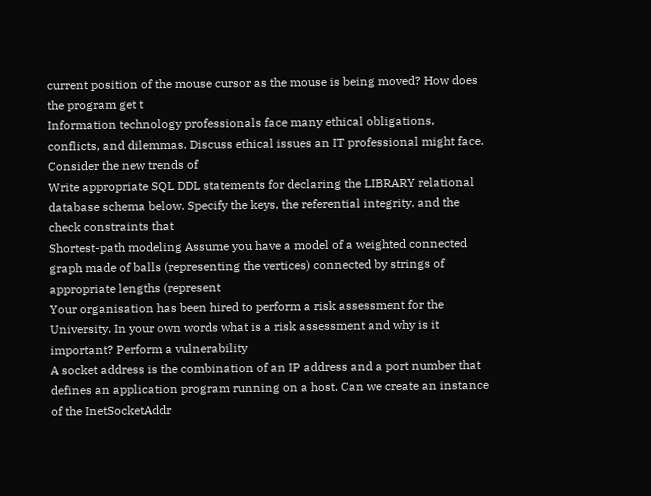current position of the mouse cursor as the mouse is being moved? How does the program get t
Information technology professionals face many ethical obligations, conflicts, and dilemmas. Discuss ethical issues an IT professional might face. Consider the new trends of
Write appropriate SQL DDL statements for declaring the LIBRARY relational database schema below. Specify the keys, the referential integrity, and the check constraints that
Shortest-path modeling Assume you have a model of a weighted connected graph made of balls (representing the vertices) connected by strings of appropriate lengths (represent
Your organisation has been hired to perform a risk assessment for the University. In your own words what is a risk assessment and why is it important? Perform a vulnerability
A socket address is the combination of an IP address and a port number that defines an application program running on a host. Can we create an instance of the InetSocketAddr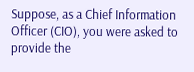Suppose, as a Chief Information Officer (CIO), you were asked to provide the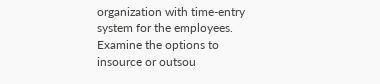organization with time-entry system for the employees. Examine the options to insource or outsou